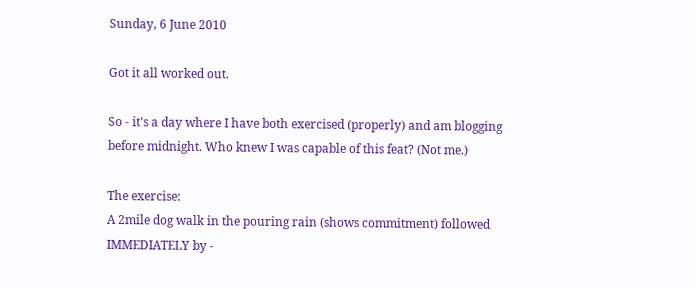Sunday, 6 June 2010

Got it all worked out.

So - it's a day where I have both exercised (properly) and am blogging before midnight. Who knew I was capable of this feat? (Not me.)

The exercise:
A 2mile dog walk in the pouring rain (shows commitment) followed IMMEDIATELY by -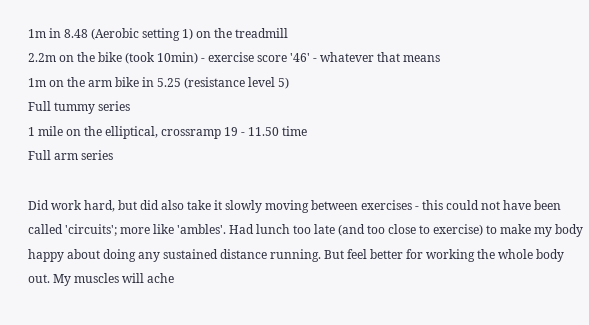1m in 8.48 (Aerobic setting 1) on the treadmill
2.2m on the bike (took 10min) - exercise score '46' - whatever that means
1m on the arm bike in 5.25 (resistance level 5)
Full tummy series
1 mile on the elliptical, crossramp 19 - 11.50 time
Full arm series

Did work hard, but did also take it slowly moving between exercises - this could not have been called 'circuits'; more like 'ambles'. Had lunch too late (and too close to exercise) to make my body happy about doing any sustained distance running. But feel better for working the whole body out. My muscles will ache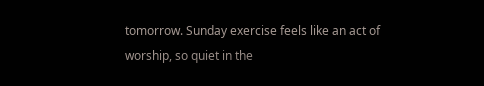tomorrow. Sunday exercise feels like an act of worship, so quiet in the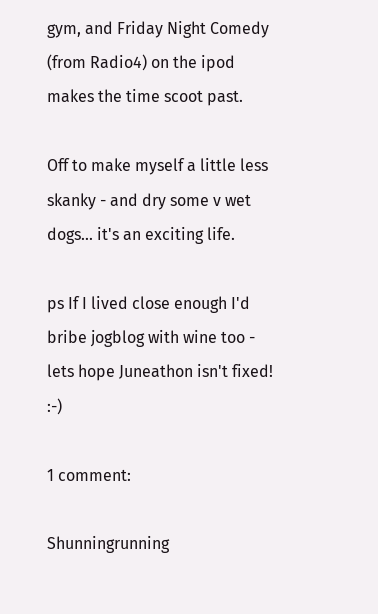gym, and Friday Night Comedy (from Radio4) on the ipod makes the time scoot past.

Off to make myself a little less skanky - and dry some v wet dogs... it's an exciting life.

ps If I lived close enough I'd bribe jogblog with wine too - lets hope Juneathon isn't fixed! :-)

1 comment:

Shunningrunning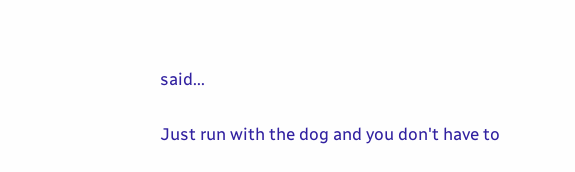said...

Just run with the dog and you don't have to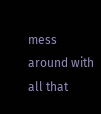mess around with all that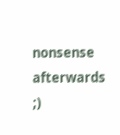nonsense afterwards ;)